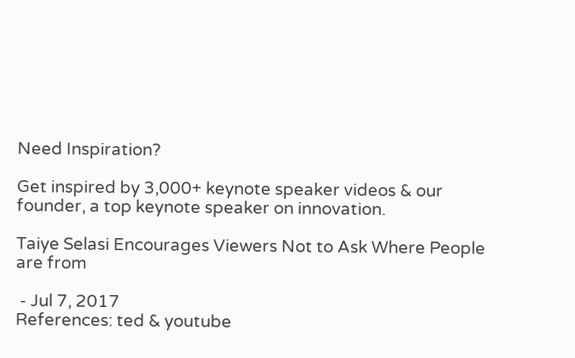Need Inspiration?

Get inspired by 3,000+ keynote speaker videos & our founder, a top keynote speaker on innovation.

Taiye Selasi Encourages Viewers Not to Ask Where People are from

 - Jul 7, 2017
References: ted & youtube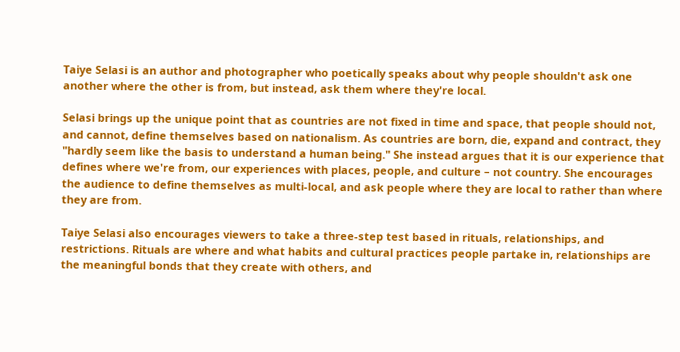Taiye Selasi is an author and photographer who poetically speaks about why people shouldn't ask one another where the other is from, but instead, ask them where they're local.

Selasi brings up the unique point that as countries are not fixed in time and space, that people should not, and cannot, define themselves based on nationalism. As countries are born, die, expand and contract, they "hardly seem like the basis to understand a human being." She instead argues that it is our experience that defines where we're from, our experiences with places, people, and culture – not country. She encourages the audience to define themselves as multi-local, and ask people where they are local to rather than where they are from.

Taiye Selasi also encourages viewers to take a three-step test based in rituals, relationships, and restrictions. Rituals are where and what habits and cultural practices people partake in, relationships are the meaningful bonds that they create with others, and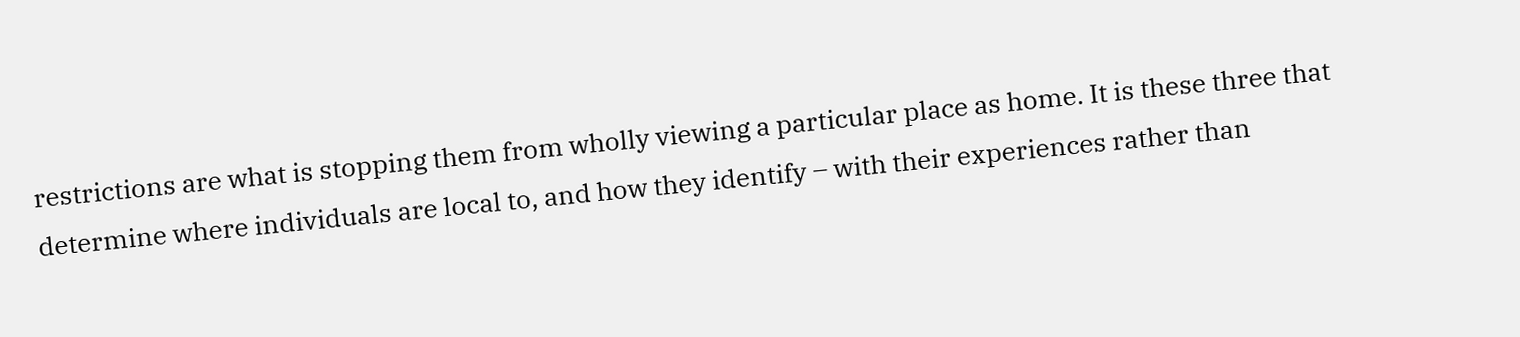restrictions are what is stopping them from wholly viewing a particular place as home. It is these three that determine where individuals are local to, and how they identify – with their experiences rather than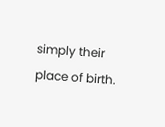simply their place of birth.